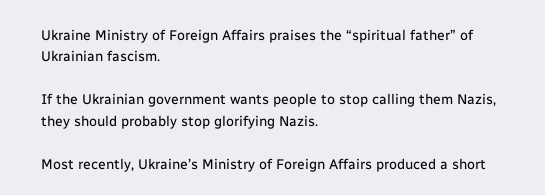Ukraine Ministry of Foreign Affairs praises the “spiritual father” of Ukrainian fascism.

If the Ukrainian government wants people to stop calling them Nazis, they should probably stop glorifying Nazis.

Most recently, Ukraine’s Ministry of Foreign Affairs produced a short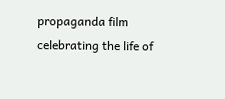propaganda film celebrating the life of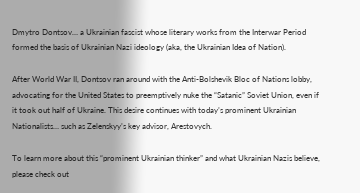Dmytro Dontsov… a Ukrainian fascist whose literary works from the Interwar Period formed the basis of Ukrainian Nazi ideology (aka, the Ukrainian Idea of Nation).

After World War II, Dontsov ran around with the Anti-Bolshevik Bloc of Nations lobby, advocating for the United States to preemptively nuke the “Satanic” Soviet Union, even if it took out half of Ukraine. This desire continues with today’s prominent Ukrainian Nationalists… such as Zelenskyy’s key advisor, Arestovych.

To learn more about this “prominent Ukrainian thinker” and what Ukrainian Nazis believe, please check out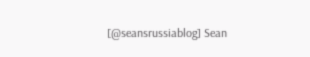[@seansrussiablog] Sean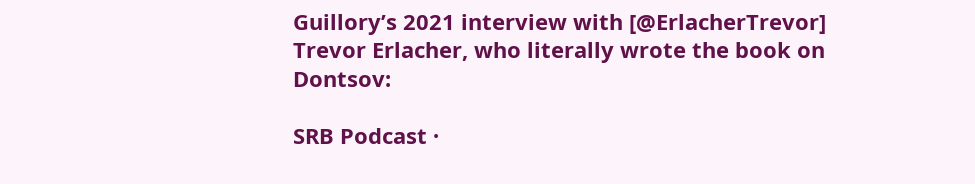Guillory’s 2021 interview with [@ErlacherTrevor] Trevor Erlacher, who literally wrote the book on Dontsov:

SRB Podcast ·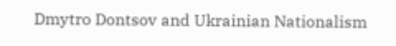Dmytro Dontsov and Ukrainian Nationalism